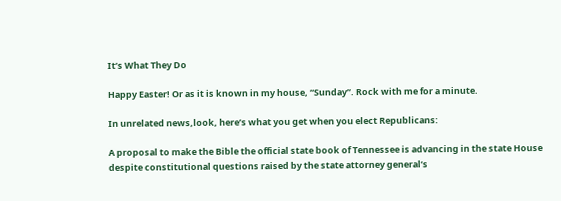It’s What They Do

Happy Easter! Or as it is known in my house, “Sunday”. Rock with me for a minute.

In unrelated news,look, here’s what you get when you elect Republicans:

A proposal to make the Bible the official state book of Tennessee is advancing in the state House despite constitutional questions raised by the state attorney general’s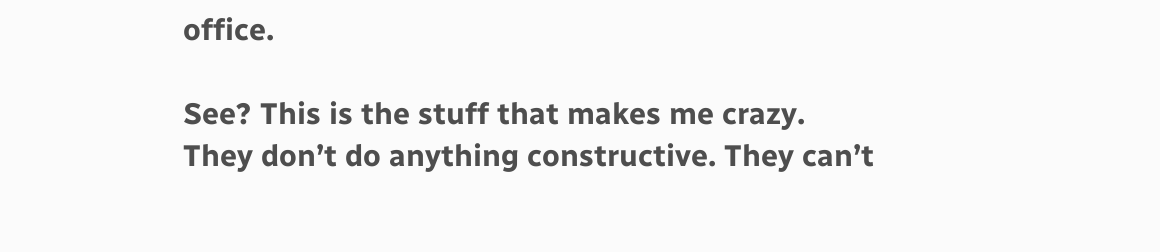office.

See? This is the stuff that makes me crazy. They don’t do anything constructive. They can’t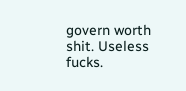govern worth shit. Useless fucks.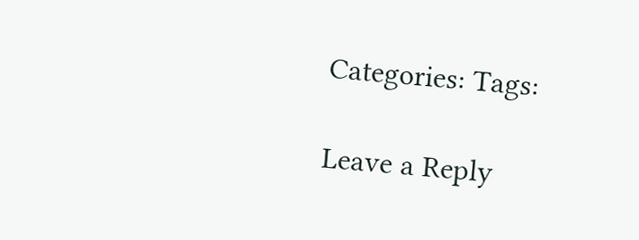Categories: Tags:

Leave a Reply